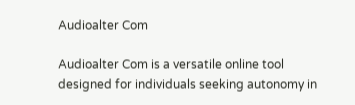Audioalter Com

Audioalter Com is a versatile online tool designed for individuals seeking autonomy in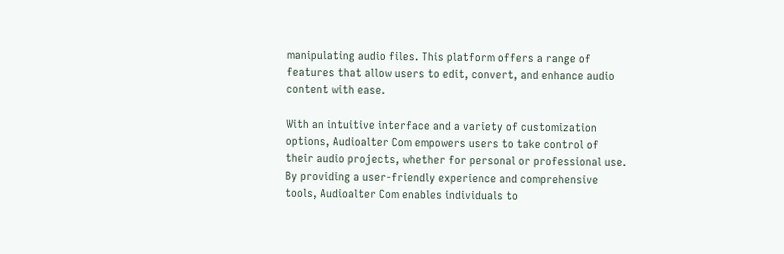manipulating audio files. This platform offers a range of features that allow users to edit, convert, and enhance audio content with ease.

With an intuitive interface and a variety of customization options, Audioalter Com empowers users to take control of their audio projects, whether for personal or professional use. By providing a user-friendly experience and comprehensive tools, Audioalter Com enables individuals to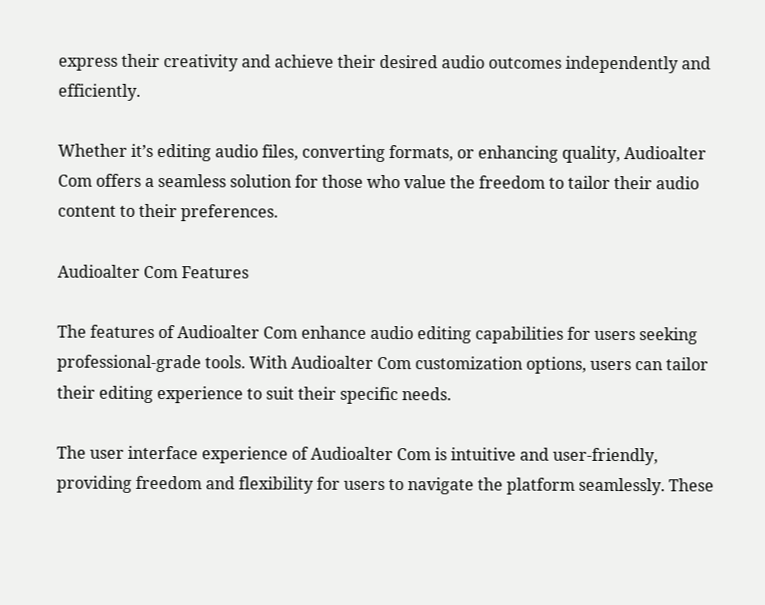express their creativity and achieve their desired audio outcomes independently and efficiently.

Whether it’s editing audio files, converting formats, or enhancing quality, Audioalter Com offers a seamless solution for those who value the freedom to tailor their audio content to their preferences.

Audioalter Com Features

The features of Audioalter Com enhance audio editing capabilities for users seeking professional-grade tools. With Audioalter Com customization options, users can tailor their editing experience to suit their specific needs.

The user interface experience of Audioalter Com is intuitive and user-friendly, providing freedom and flexibility for users to navigate the platform seamlessly. These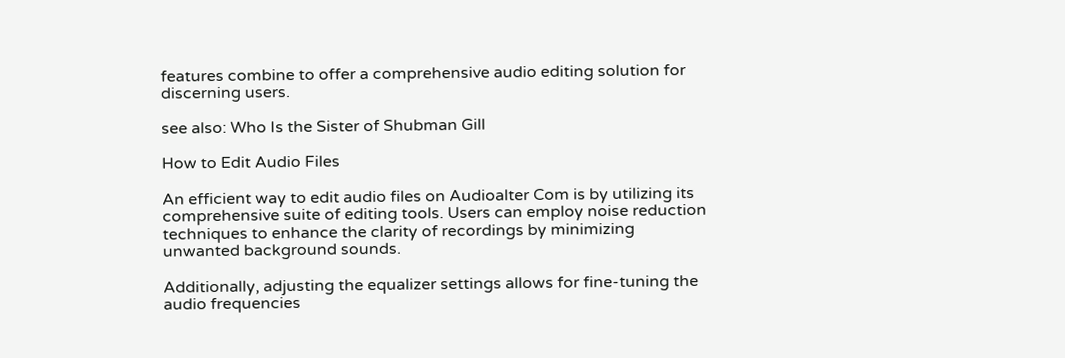features combine to offer a comprehensive audio editing solution for discerning users.

see also: Who Is the Sister of Shubman Gill

How to Edit Audio Files

An efficient way to edit audio files on Audioalter Com is by utilizing its comprehensive suite of editing tools. Users can employ noise reduction techniques to enhance the clarity of recordings by minimizing unwanted background sounds.

Additionally, adjusting the equalizer settings allows for fine-tuning the audio frequencies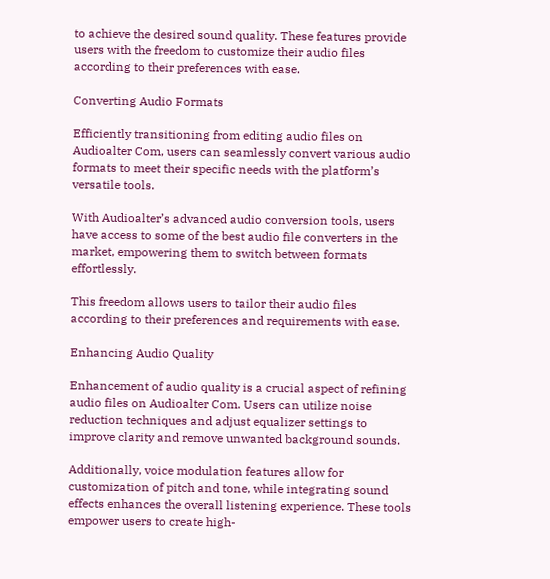to achieve the desired sound quality. These features provide users with the freedom to customize their audio files according to their preferences with ease.

Converting Audio Formats

Efficiently transitioning from editing audio files on Audioalter Com, users can seamlessly convert various audio formats to meet their specific needs with the platform’s versatile tools.

With Audioalter’s advanced audio conversion tools, users have access to some of the best audio file converters in the market, empowering them to switch between formats effortlessly.

This freedom allows users to tailor their audio files according to their preferences and requirements with ease.

Enhancing Audio Quality

Enhancement of audio quality is a crucial aspect of refining audio files on Audioalter Com. Users can utilize noise reduction techniques and adjust equalizer settings to improve clarity and remove unwanted background sounds.

Additionally, voice modulation features allow for customization of pitch and tone, while integrating sound effects enhances the overall listening experience. These tools empower users to create high-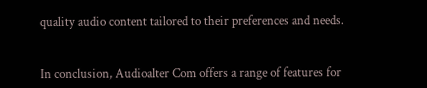quality audio content tailored to their preferences and needs.


In conclusion, Audioalter Com offers a range of features for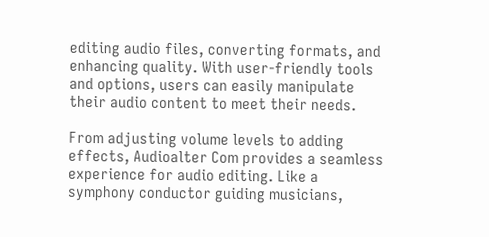editing audio files, converting formats, and enhancing quality. With user-friendly tools and options, users can easily manipulate their audio content to meet their needs.

From adjusting volume levels to adding effects, Audioalter Com provides a seamless experience for audio editing. Like a symphony conductor guiding musicians,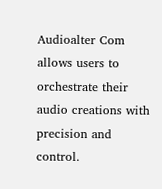Audioalter Com allows users to orchestrate their audio creations with precision and control.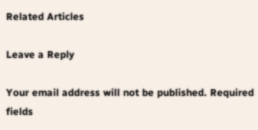Related Articles

Leave a Reply

Your email address will not be published. Required fields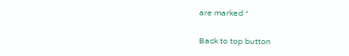are marked *

Back to top button